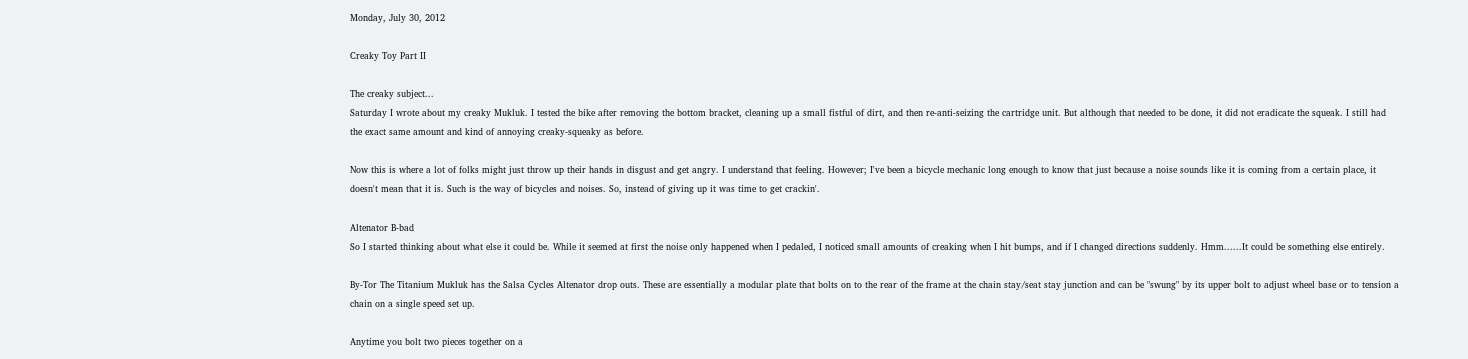Monday, July 30, 2012

Creaky Toy Part II

The creaky subject...
Saturday I wrote about my creaky Mukluk. I tested the bike after removing the bottom bracket, cleaning up a small fistful of dirt, and then re-anti-seizing the cartridge unit. But although that needed to be done, it did not eradicate the squeak. I still had the exact same amount and kind of annoying creaky-squeaky as before.

Now this is where a lot of folks might just throw up their hands in disgust and get angry. I understand that feeling. However; I've been a bicycle mechanic long enough to know that just because a noise sounds like it is coming from a certain place, it doesn't mean that it is. Such is the way of bicycles and noises. So, instead of giving up it was time to get crackin'.

Altenator B-bad
So I started thinking about what else it could be. While it seemed at first the noise only happened when I pedaled, I noticed small amounts of creaking when I hit bumps, and if I changed directions suddenly. Hmm......It could be something else entirely.

By-Tor The Titanium Mukluk has the Salsa Cycles Altenator drop outs. These are essentially a modular plate that bolts on to the rear of the frame at the chain stay/seat stay junction and can be "swung" by its upper bolt to adjust wheel base or to tension a chain on a single speed set up.

Anytime you bolt two pieces together on a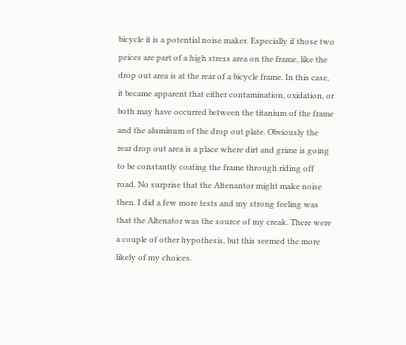bicycle it is a potential noise maker. Especially if those two peices are part of a high stress area on the frame, like the drop out area is at the rear of a bicycle frame. In this case, it became apparent that either contamination, oxidation, or both may have occurred between the titanium of the frame and the aluminum of the drop out plate. Obviously the rear drop out area is a place where dirt and grime is going to be constantly coating the frame through riding off road. No surprise that the Altenantor might make noise then. I did a few more tests and my strong feeling was that the Altenator was the source of my creak. There were a couple of other hypothesis, but this seemed the more likely of my choices.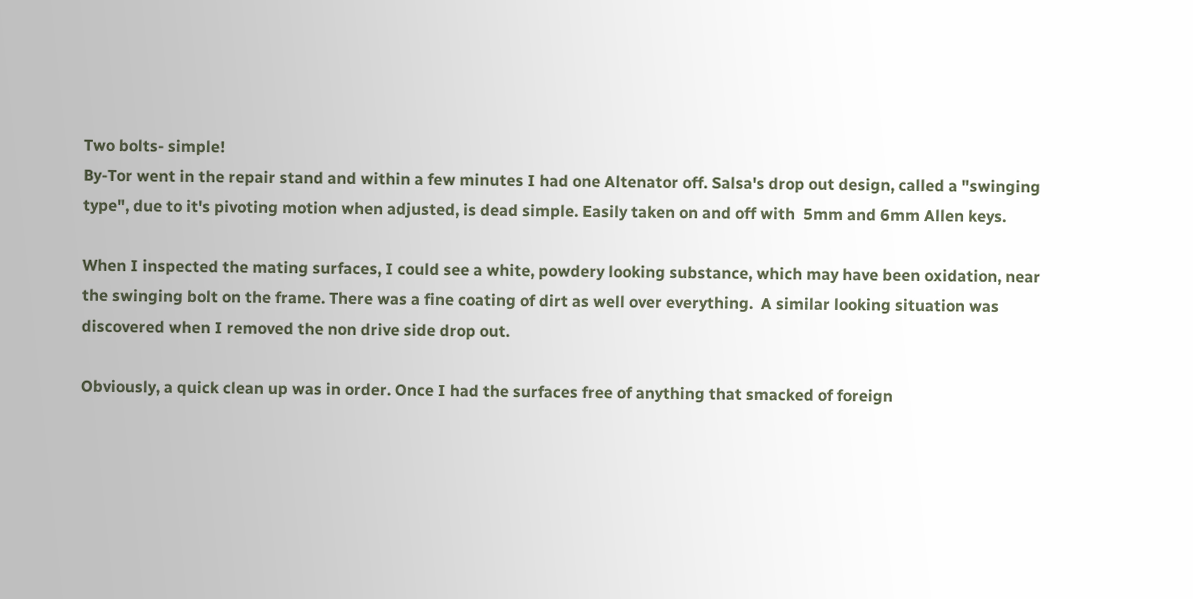Two bolts- simple!
By-Tor went in the repair stand and within a few minutes I had one Altenator off. Salsa's drop out design, called a "swinging type", due to it's pivoting motion when adjusted, is dead simple. Easily taken on and off with  5mm and 6mm Allen keys.

When I inspected the mating surfaces, I could see a white, powdery looking substance, which may have been oxidation, near the swinging bolt on the frame. There was a fine coating of dirt as well over everything.  A similar looking situation was discovered when I removed the non drive side drop out.

Obviously, a quick clean up was in order. Once I had the surfaces free of anything that smacked of foreign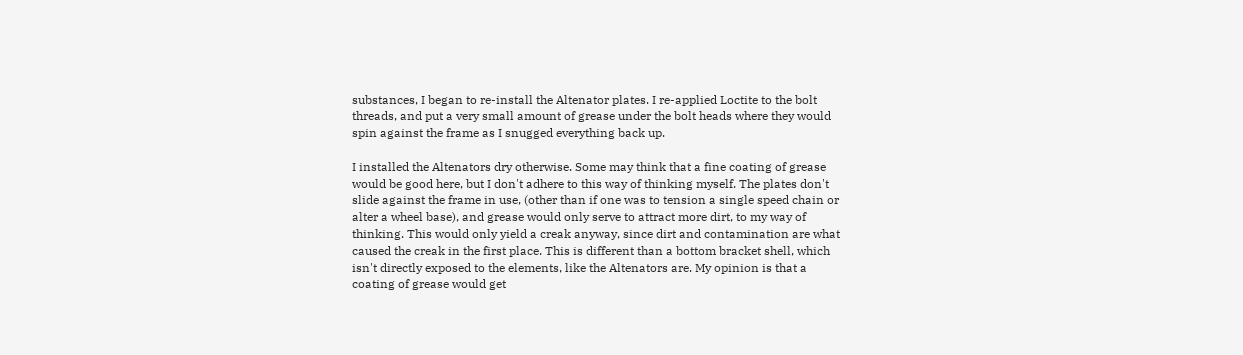substances, I began to re-install the Altenator plates. I re-applied Loctite to the bolt threads, and put a very small amount of grease under the bolt heads where they would spin against the frame as I snugged everything back up.

I installed the Altenators dry otherwise. Some may think that a fine coating of grease would be good here, but I don't adhere to this way of thinking myself. The plates don't slide against the frame in use, (other than if one was to tension a single speed chain or alter a wheel base), and grease would only serve to attract more dirt, to my way of thinking. This would only yield a creak anyway, since dirt and contamination are what caused the creak in the first place. This is different than a bottom bracket shell, which isn't directly exposed to the elements, like the Altenators are. My opinion is that a coating of grease would get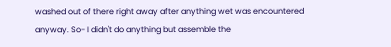washed out of there right away after anything wet was encountered anyway. So- I didn't do anything but assemble the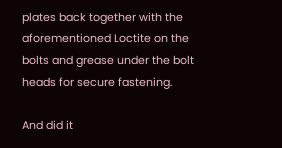plates back together with the aforementioned Loctite on the bolts and grease under the bolt heads for secure fastening.

And did it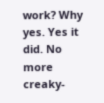work? Why yes. Yes it did. No more creaky-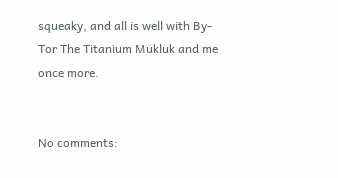squeaky, and all is well with By-Tor The Titanium Mukluk and me once more.


No comments: